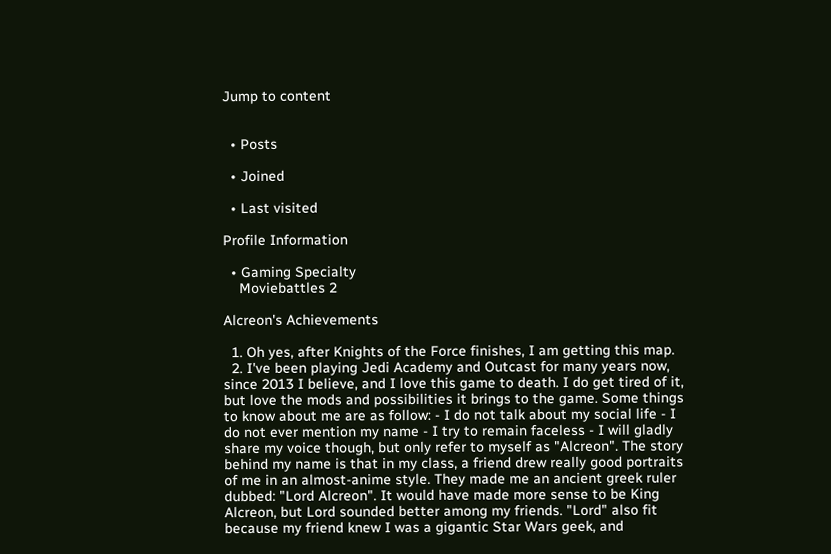Jump to content


  • Posts

  • Joined

  • Last visited

Profile Information

  • Gaming Specialty
    Moviebattles 2

Alcreon's Achievements

  1. Oh yes, after Knights of the Force finishes, I am getting this map.
  2. I've been playing Jedi Academy and Outcast for many years now, since 2013 I believe, and I love this game to death. I do get tired of it, but love the mods and possibilities it brings to the game. Some things to know about me are as follow: - I do not talk about my social life - I do not ever mention my name - I try to remain faceless - I will gladly share my voice though, but only refer to myself as "Alcreon". The story behind my name is that in my class, a friend drew really good portraits of me in an almost-anime style. They made me an ancient greek ruler dubbed: "Lord Alcreon". It would have made more sense to be King Alcreon, but Lord sounded better among my friends. "Lord" also fit because my friend knew I was a gigantic Star Wars geek, and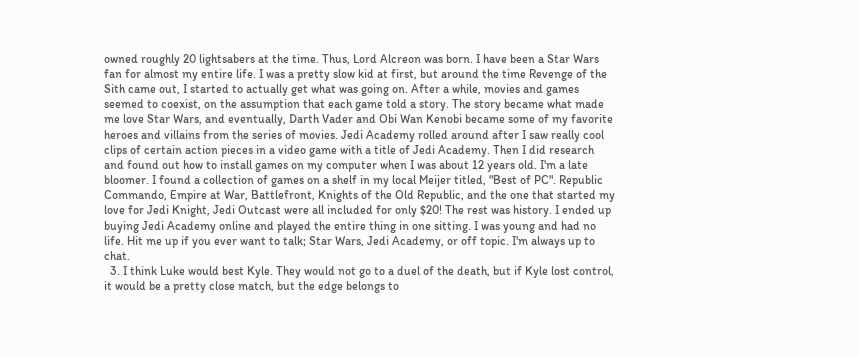owned roughly 20 lightsabers at the time. Thus, Lord Alcreon was born. I have been a Star Wars fan for almost my entire life. I was a pretty slow kid at first, but around the time Revenge of the Sith came out, I started to actually get what was going on. After a while, movies and games seemed to coexist, on the assumption that each game told a story. The story became what made me love Star Wars, and eventually, Darth Vader and Obi Wan Kenobi became some of my favorite heroes and villains from the series of movies. Jedi Academy rolled around after I saw really cool clips of certain action pieces in a video game with a title of Jedi Academy. Then I did research and found out how to install games on my computer when I was about 12 years old. I'm a late bloomer. I found a collection of games on a shelf in my local Meijer titled, "Best of PC". Republic Commando, Empire at War, Battlefront, Knights of the Old Republic, and the one that started my love for Jedi Knight, Jedi Outcast were all included for only $20! The rest was history. I ended up buying Jedi Academy online and played the entire thing in one sitting. I was young and had no life. Hit me up if you ever want to talk; Star Wars, Jedi Academy, or off topic. I'm always up to chat.
  3. I think Luke would best Kyle. They would not go to a duel of the death, but if Kyle lost control, it would be a pretty close match, but the edge belongs to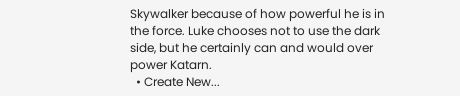Skywalker because of how powerful he is in the force. Luke chooses not to use the dark side, but he certainly can and would over power Katarn.
  • Create New...